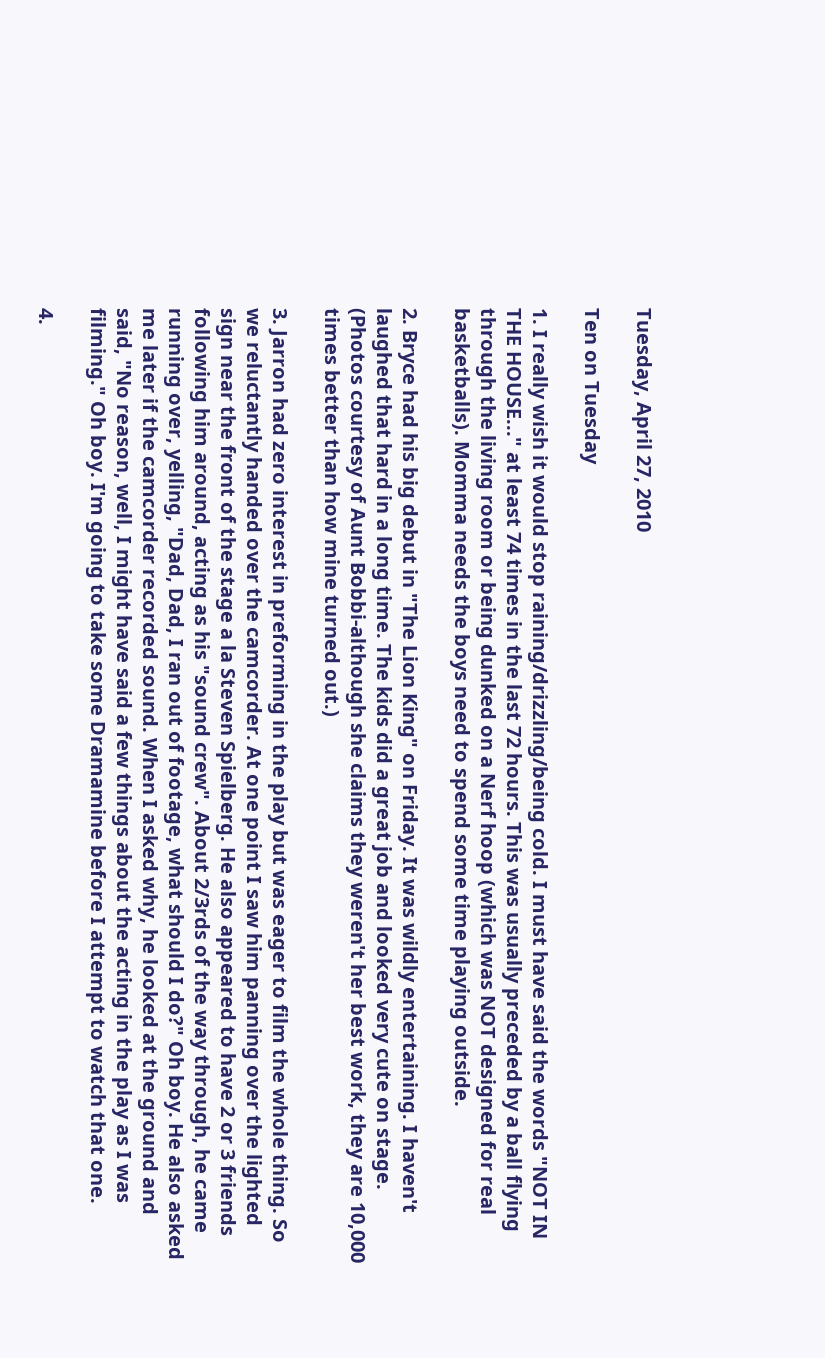Tuesday, April 27, 2010

Ten on Tuesday

1. I really wish it would stop raining/drizzling/being cold. I must have said the words "NOT IN THE HOUSE..." at least 74 times in the last 72 hours. This was usually preceded by a ball flying through the living room or being dunked on a Nerf hoop (which was NOT designed for real basketballs). Momma needs the boys need to spend some time playing outside.

2. Bryce had his big debut in "The Lion King" on Friday. It was wildly entertaining. I haven't laughed that hard in a long time. The kids did a great job and looked very cute on stage.
(Photos courtesy of Aunt Bobbi-although she claims they weren't her best work, they are 10,000 times better than how mine turned out.)

3. Jarron had zero interest in preforming in the play but was eager to film the whole thing. So we reluctantly handed over the camcorder. At one point I saw him panning over the lighted sign near the front of the stage a la Steven Spielberg. He also appeared to have 2 or 3 friends following him around, acting as his "sound crew". About 2/3rds of the way through, he came running over, yelling, "Dad, Dad, I ran out of footage, what should I do?" Oh boy. He also asked me later if the camcorder recorded sound. When I asked why, he looked at the ground and said, "No reason, well, I might have said a few things about the acting in the play as I was filming." Oh boy. I'm going to take some Dramamine before I attempt to watch that one.

4.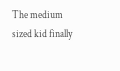The medium sized kid finally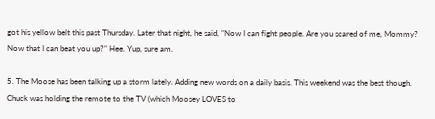got his yellow belt this past Thursday. Later that night, he said, "Now I can fight people. Are you scared of me, Mommy? Now that I can beat you up?" Hee. Yup, sure am.

5. The Moose has been talking up a storm lately. Adding new words on a daily basis. This weekend was the best though. Chuck was holding the remote to the TV (which Moosey LOVES to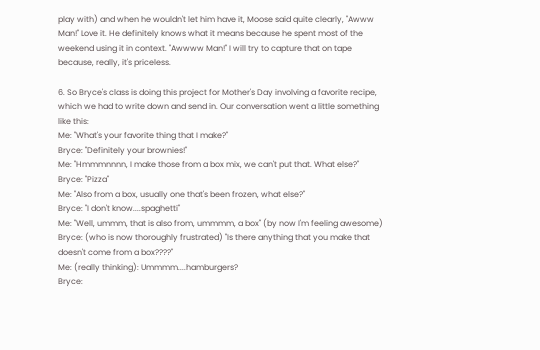play with) and when he wouldn't let him have it, Moose said quite clearly, "Awww Man!" Love it. He definitely knows what it means because he spent most of the weekend using it in context. "Awwww Man!" I will try to capture that on tape because, really, it's priceless.

6. So Bryce's class is doing this project for Mother's Day involving a favorite recipe, which we had to write down and send in. Our conversation went a little something like this:
Me: "What's your favorite thing that I make?"
Bryce: "Definitely your brownies!"
Me: "Hmmmnnnn, I make those from a box mix, we can't put that. What else?"
Bryce: "Pizza"
Me: "Also from a box, usually one that's been frozen, what else?"
Bryce: "I don't know....spaghetti"
Me: "Well, ummm, that is also from, ummmm, a box" (by now I'm feeling awesome)
Bryce: (who is now thoroughly frustrated) "Is there anything that you make that doesn't come from a box????"
Me: (really thinking): Ummmm....hamburgers?
Bryce: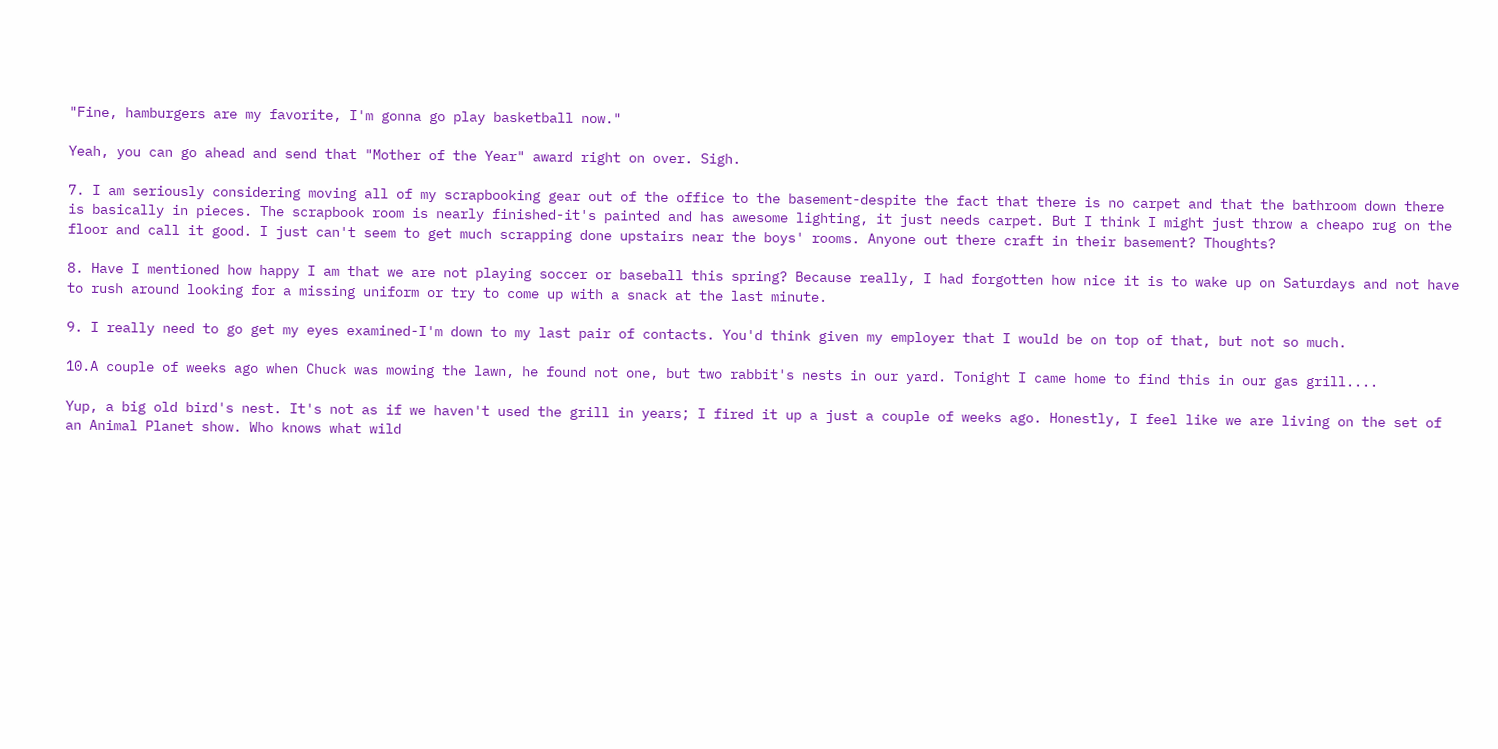"Fine, hamburgers are my favorite, I'm gonna go play basketball now."

Yeah, you can go ahead and send that "Mother of the Year" award right on over. Sigh.

7. I am seriously considering moving all of my scrapbooking gear out of the office to the basement-despite the fact that there is no carpet and that the bathroom down there is basically in pieces. The scrapbook room is nearly finished-it's painted and has awesome lighting, it just needs carpet. But I think I might just throw a cheapo rug on the floor and call it good. I just can't seem to get much scrapping done upstairs near the boys' rooms. Anyone out there craft in their basement? Thoughts?

8. Have I mentioned how happy I am that we are not playing soccer or baseball this spring? Because really, I had forgotten how nice it is to wake up on Saturdays and not have to rush around looking for a missing uniform or try to come up with a snack at the last minute.

9. I really need to go get my eyes examined-I'm down to my last pair of contacts. You'd think given my employer that I would be on top of that, but not so much.

10.A couple of weeks ago when Chuck was mowing the lawn, he found not one, but two rabbit's nests in our yard. Tonight I came home to find this in our gas grill....

Yup, a big old bird's nest. It's not as if we haven't used the grill in years; I fired it up a just a couple of weeks ago. Honestly, I feel like we are living on the set of an Animal Planet show. Who knows what wild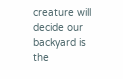creature will decide our backyard is the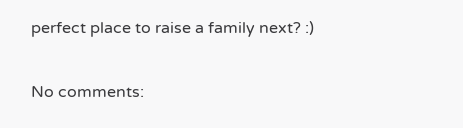perfect place to raise a family next? :)

No comments: